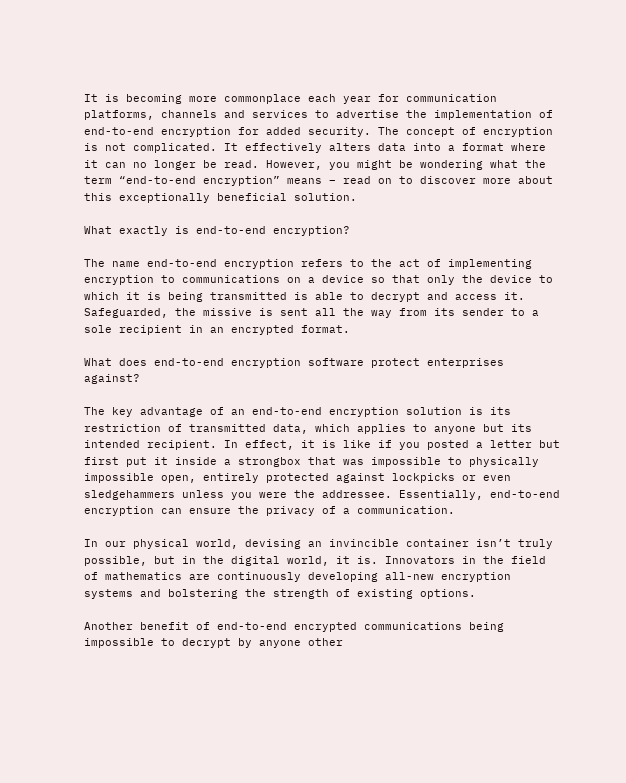It is becoming more commonplace each year for communication platforms, channels and services to advertise the implementation of end-to-end encryption for added security. The concept of encryption is not complicated. It effectively alters data into a format where it can no longer be read. However, you might be wondering what the term “end-to-end encryption” means – read on to discover more about this exceptionally beneficial solution.

What exactly is end-to-end encryption?

The name end-to-end encryption refers to the act of implementing encryption to communications on a device so that only the device to which it is being transmitted is able to decrypt and access it. Safeguarded, the missive is sent all the way from its sender to a sole recipient in an encrypted format.

What does end-to-end encryption software protect enterprises against?

The key advantage of an end-to-end encryption solution is its restriction of transmitted data, which applies to anyone but its intended recipient. In effect, it is like if you posted a letter but first put it inside a strongbox that was impossible to physically impossible open, entirely protected against lockpicks or even sledgehammers unless you were the addressee. Essentially, end-to-end encryption can ensure the privacy of a communication.

In our physical world, devising an invincible container isn’t truly possible, but in the digital world, it is. Innovators in the field of mathematics are continuously developing all-new encryption systems and bolstering the strength of existing options.

Another benefit of end-to-end encrypted communications being impossible to decrypt by anyone other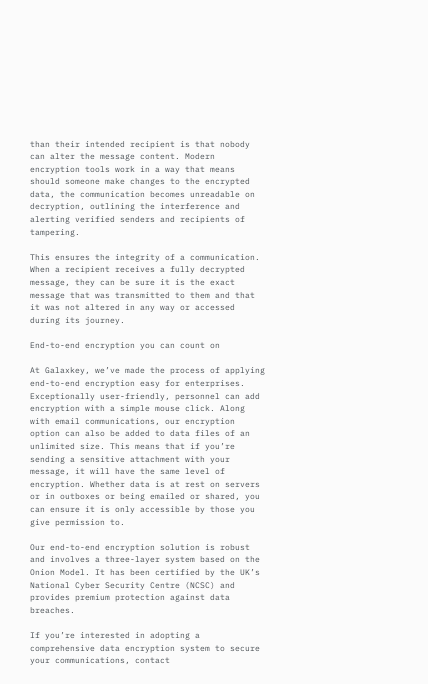than their intended recipient is that nobody can alter the message content. Modern encryption tools work in a way that means should someone make changes to the encrypted data, the communication becomes unreadable on decryption, outlining the interference and alerting verified senders and recipients of tampering.

This ensures the integrity of a communication. When a recipient receives a fully decrypted message, they can be sure it is the exact message that was transmitted to them and that it was not altered in any way or accessed during its journey.

End-to-end encryption you can count on

At Galaxkey, we’ve made the process of applying end-to-end encryption easy for enterprises. Exceptionally user-friendly, personnel can add encryption with a simple mouse click. Along with email communications, our encryption option can also be added to data files of an unlimited size. This means that if you’re sending a sensitive attachment with your message, it will have the same level of encryption. Whether data is at rest on servers or in outboxes or being emailed or shared, you can ensure it is only accessible by those you give permission to.

Our end-to-end encryption solution is robust and involves a three-layer system based on the Onion Model. It has been certified by the UK’s National Cyber Security Centre (NCSC) and provides premium protection against data breaches.

If you’re interested in adopting a comprehensive data encryption system to secure your communications, contact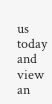us today and view an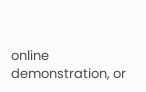online demonstration, or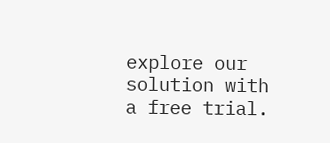explore our solution with a free trial.